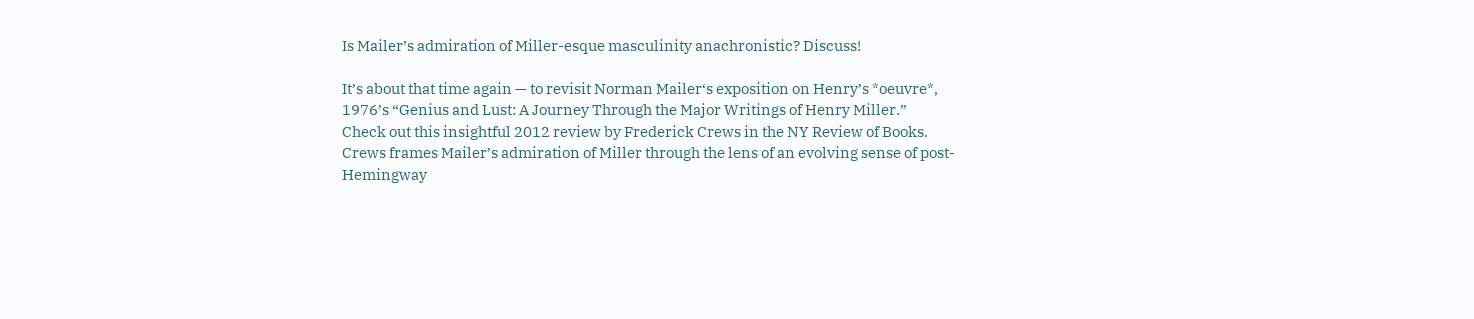Is Mailer’s admiration of Miller-esque masculinity anachronistic? Discuss!

It’s about that time again — to revisit Norman Mailer‘s exposition on Henry’s *oeuvre*, 1976’s “Genius and Lust: A Journey Through the Major Writings of Henry Miller.”
Check out this insightful 2012 review by Frederick Crews in the NY Review of Books.
Crews frames Mailer’s admiration of Miller through the lens of an evolving sense of post-Hemingway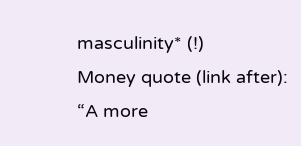masculinity* (!)
Money quote (link after):
“A more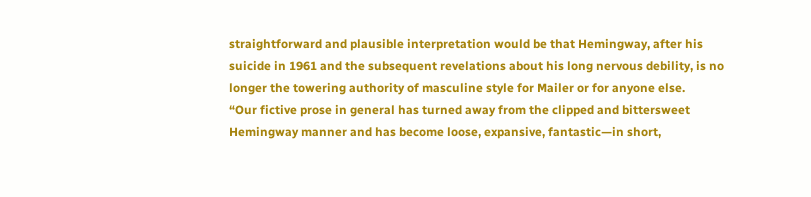straightforward and plausible interpretation would be that Hemingway, after his suicide in 1961 and the subsequent revelations about his long nervous debility, is no longer the towering authority of masculine style for Mailer or for anyone else.
“Our fictive prose in general has turned away from the clipped and bittersweet Hemingway manner and has become loose, expansive, fantastic—in short,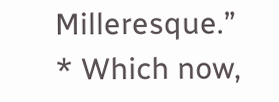Milleresque.”
* Which now,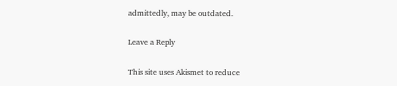admittedly, may be outdated.

Leave a Reply

This site uses Akismet to reduce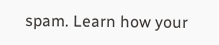spam. Learn how your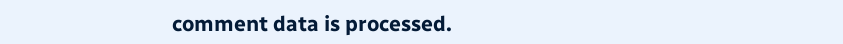comment data is processed.